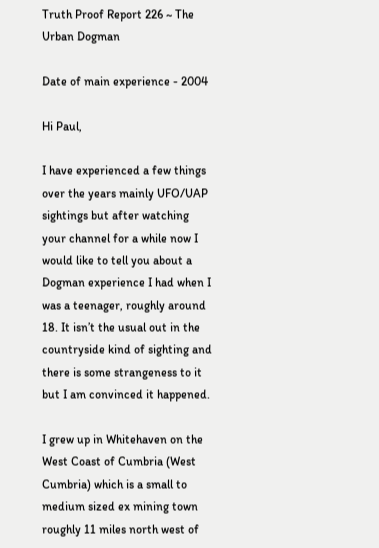Truth Proof Report 226 ~ The Urban Dogman

Date of main experience - 2004

Hi Paul,

I have experienced a few things over the years mainly UFO/UAP sightings but after watching your channel for a while now I would like to tell you about a Dogman experience I had when I was a teenager, roughly around 18. It isn’t the usual out in the countryside kind of sighting and there is some strangeness to it but I am convinced it happened.

I grew up in Whitehaven on the West Coast of Cumbria (West Cumbria) which is a small to medium sized ex mining town roughly 11 miles north west of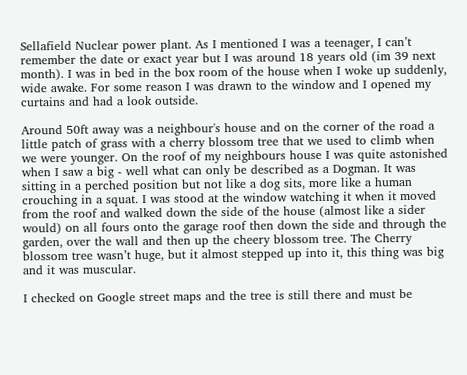Sellafield Nuclear power plant. As I mentioned I was a teenager, I can’t remember the date or exact year but I was around 18 years old (im 39 next month). I was in bed in the box room of the house when I woke up suddenly, wide awake. For some reason I was drawn to the window and I opened my curtains and had a look outside.

Around 50ft away was a neighbour's house and on the corner of the road a little patch of grass with a cherry blossom tree that we used to climb when we were younger. On the roof of my neighbours house I was quite astonished when I saw a big - well what can only be described as a Dogman. It was sitting in a perched position but not like a dog sits, more like a human crouching in a squat. I was stood at the window watching it when it moved from the roof and walked down the side of the house (almost like a sider would) on all fours onto the garage roof then down the side and through the garden, over the wall and then up the cheery blossom tree. The Cherry blossom tree wasn’t huge, but it almost stepped up into it, this thing was big and it was muscular.

I checked on Google street maps and the tree is still there and must be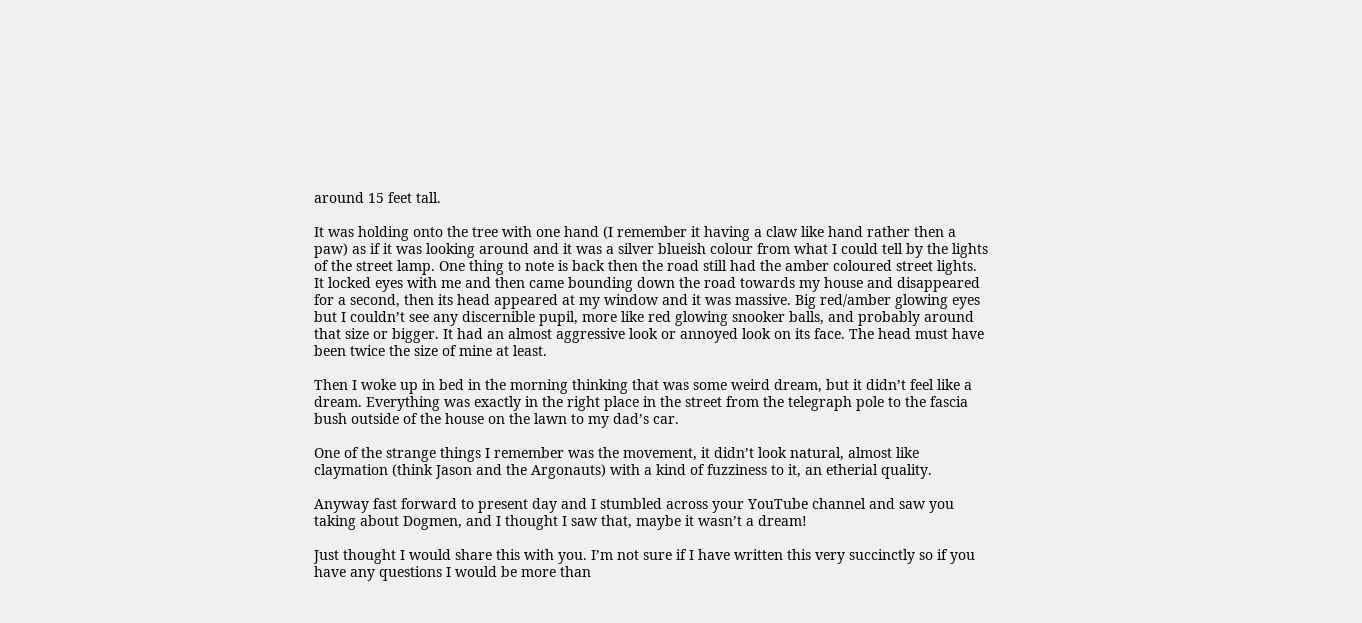around 15 feet tall.

It was holding onto the tree with one hand (I remember it having a claw like hand rather then a paw) as if it was looking around and it was a silver blueish colour from what I could tell by the lights of the street lamp. One thing to note is back then the road still had the amber coloured street lights. It locked eyes with me and then came bounding down the road towards my house and disappeared for a second, then its head appeared at my window and it was massive. Big red/amber glowing eyes but I couldn’t see any discernible pupil, more like red glowing snooker balls, and probably around that size or bigger. It had an almost aggressive look or annoyed look on its face. The head must have been twice the size of mine at least.

Then I woke up in bed in the morning thinking that was some weird dream, but it didn’t feel like a dream. Everything was exactly in the right place in the street from the telegraph pole to the fascia bush outside of the house on the lawn to my dad’s car.

One of the strange things I remember was the movement, it didn’t look natural, almost like claymation (think Jason and the Argonauts) with a kind of fuzziness to it, an etherial quality.

Anyway fast forward to present day and I stumbled across your YouTube channel and saw you taking about Dogmen, and I thought I saw that, maybe it wasn’t a dream!

Just thought I would share this with you. I’m not sure if I have written this very succinctly so if you have any questions I would be more than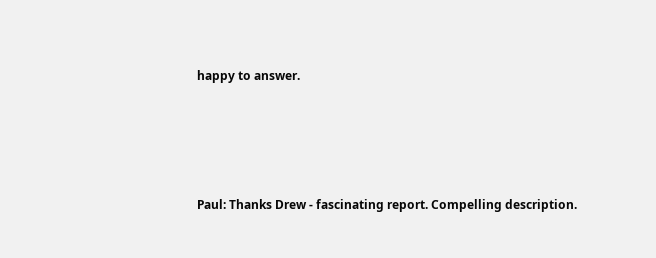happy to answer.




Paul: Thanks Drew - fascinating report. Compelling description.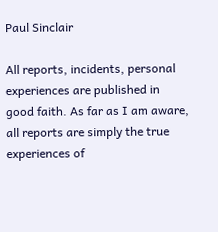Paul Sinclair

All reports, incidents, personal experiences are published in good faith. As far as I am aware, all reports are simply the true experiences of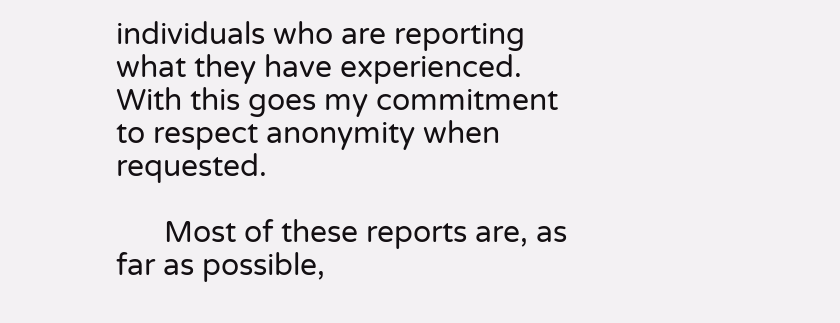individuals who are reporting what they have experienced. With this goes my commitment to respect anonymity when requested.

      Most of these reports are, as far as possible,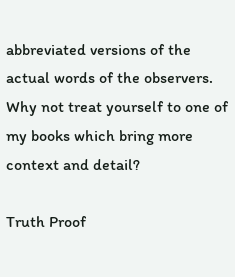abbreviated versions of the actual words of the observers.
Why not treat yourself to one of my books which bring more context and detail?

Truth Proof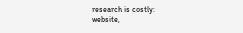research is costly:
website,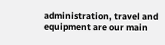administration, travel and equipment are our main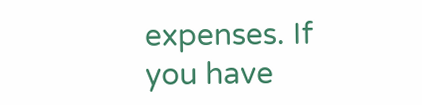expenses. If you have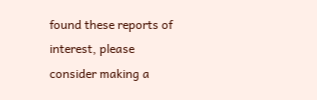found these reports of interest, please consider making a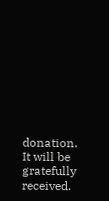donation. It will be gratefully received.